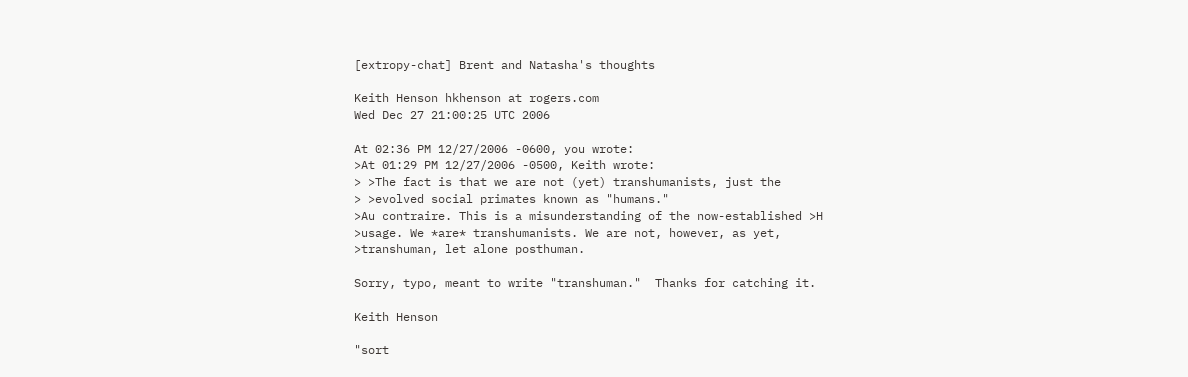[extropy-chat] Brent and Natasha's thoughts

Keith Henson hkhenson at rogers.com
Wed Dec 27 21:00:25 UTC 2006

At 02:36 PM 12/27/2006 -0600, you wrote:
>At 01:29 PM 12/27/2006 -0500, Keith wrote:
> >The fact is that we are not (yet) transhumanists, just the
> >evolved social primates known as "humans."
>Au contraire. This is a misunderstanding of the now-established >H
>usage. We *are* transhumanists. We are not, however, as yet,
>transhuman, let alone posthuman.

Sorry, typo, meant to write "transhuman."  Thanks for catching it.

Keith Henson

"sort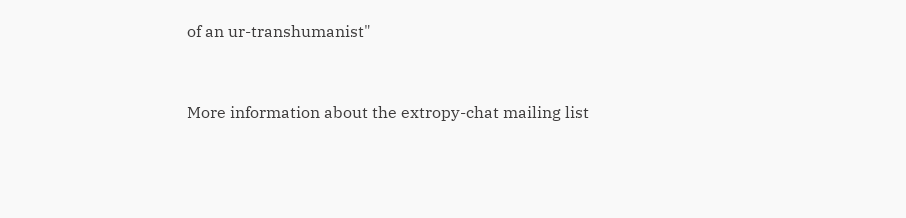of an ur-transhumanist"


More information about the extropy-chat mailing list